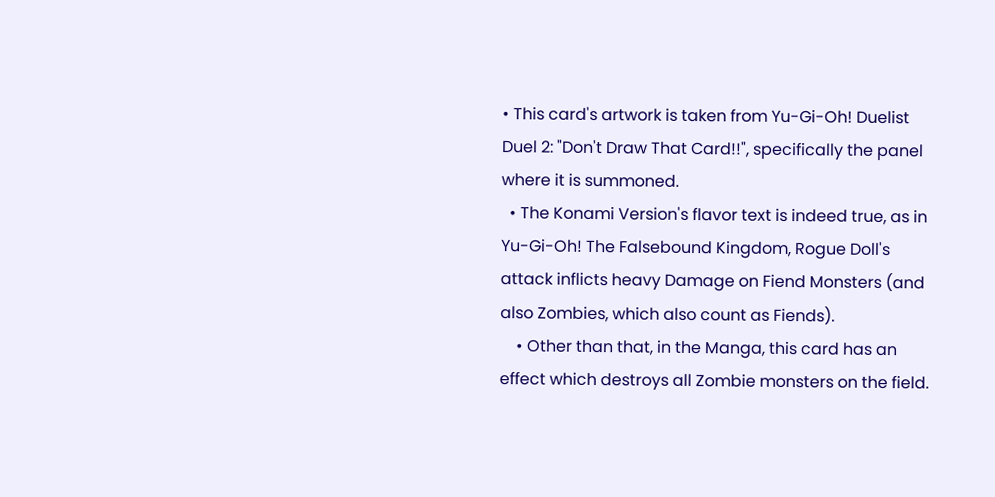• This card's artwork is taken from Yu-Gi-Oh! Duelist Duel 2: "Don't Draw That Card!!", specifically the panel where it is summoned.
  • The Konami Version's flavor text is indeed true, as in Yu-Gi-Oh! The Falsebound Kingdom, Rogue Doll's attack inflicts heavy Damage on Fiend Monsters (and also Zombies, which also count as Fiends).
    • Other than that, in the Manga, this card has an effect which destroys all Zombie monsters on the field.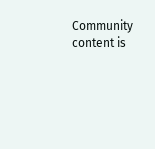Community content is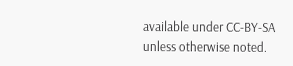available under CC-BY-SA unless otherwise noted.